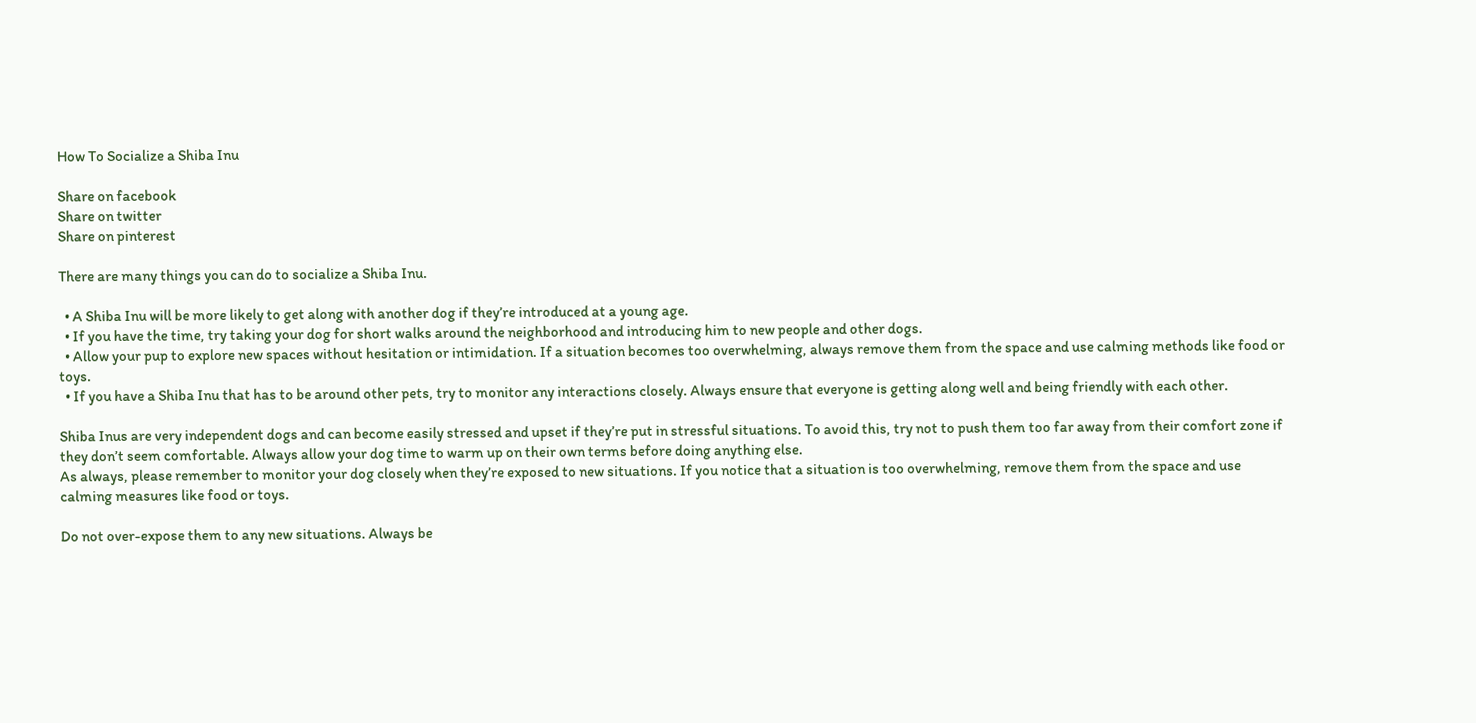How To Socialize a Shiba Inu

Share on facebook
Share on twitter
Share on pinterest

There are many things you can do to socialize a Shiba Inu.

  • A Shiba Inu will be more likely to get along with another dog if they’re introduced at a young age.
  • If you have the time, try taking your dog for short walks around the neighborhood and introducing him to new people and other dogs.
  • Allow your pup to explore new spaces without hesitation or intimidation. If a situation becomes too overwhelming, always remove them from the space and use calming methods like food or toys.
  • If you have a Shiba Inu that has to be around other pets, try to monitor any interactions closely. Always ensure that everyone is getting along well and being friendly with each other.

Shiba Inus are very independent dogs and can become easily stressed and upset if they’re put in stressful situations. To avoid this, try not to push them too far away from their comfort zone if they don’t seem comfortable. Always allow your dog time to warm up on their own terms before doing anything else.
As always, please remember to monitor your dog closely when they’re exposed to new situations. If you notice that a situation is too overwhelming, remove them from the space and use calming measures like food or toys.

Do not over-expose them to any new situations. Always be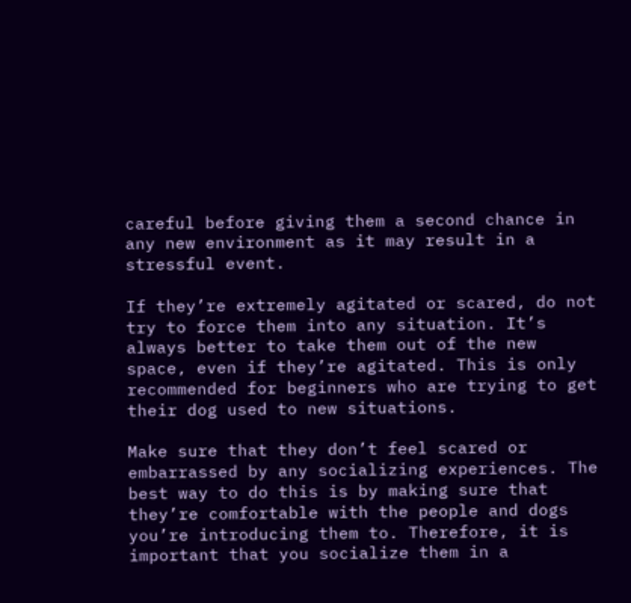careful before giving them a second chance in any new environment as it may result in a stressful event.

If they’re extremely agitated or scared, do not try to force them into any situation. It’s always better to take them out of the new space, even if they’re agitated. This is only recommended for beginners who are trying to get their dog used to new situations.

Make sure that they don’t feel scared or embarrassed by any socializing experiences. The best way to do this is by making sure that they’re comfortable with the people and dogs you’re introducing them to. Therefore, it is important that you socialize them in a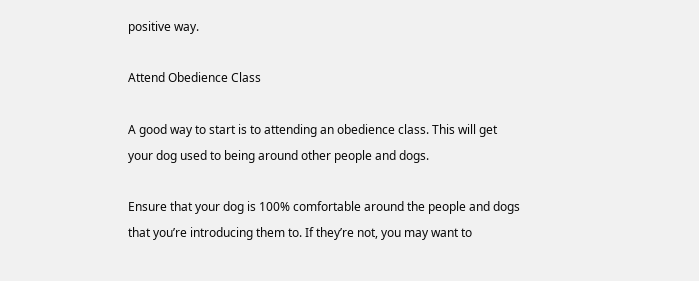positive way.

Attend Obedience Class

A good way to start is to attending an obedience class. This will get your dog used to being around other people and dogs.

Ensure that your dog is 100% comfortable around the people and dogs that you’re introducing them to. If they’re not, you may want to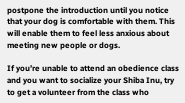postpone the introduction until you notice that your dog is comfortable with them. This will enable them to feel less anxious about meeting new people or dogs.

If you’re unable to attend an obedience class and you want to socialize your Shiba Inu, try to get a volunteer from the class who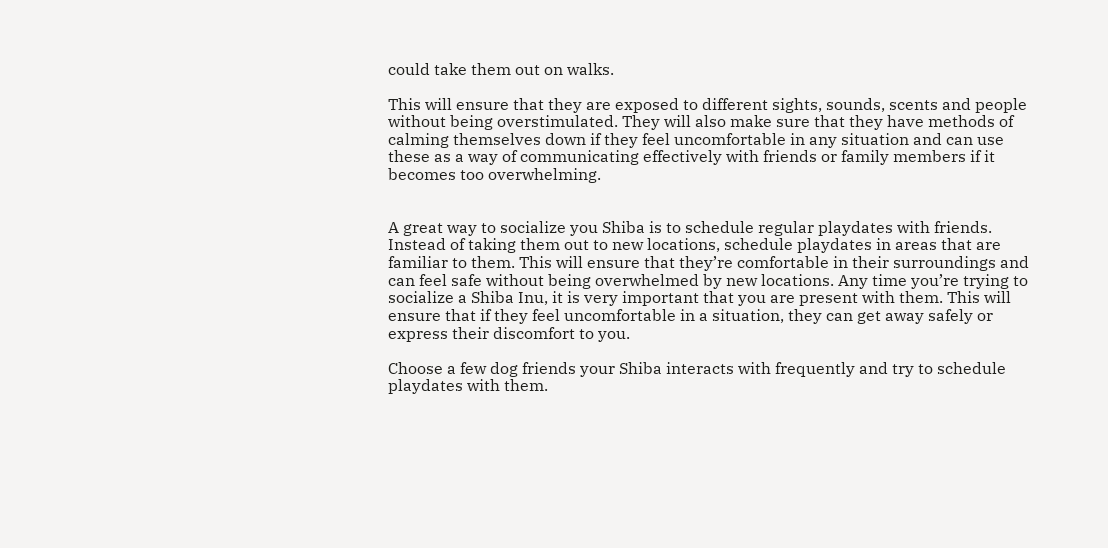could take them out on walks.

This will ensure that they are exposed to different sights, sounds, scents and people without being overstimulated. They will also make sure that they have methods of calming themselves down if they feel uncomfortable in any situation and can use these as a way of communicating effectively with friends or family members if it becomes too overwhelming.


A great way to socialize you Shiba is to schedule regular playdates with friends. Instead of taking them out to new locations, schedule playdates in areas that are familiar to them. This will ensure that they’re comfortable in their surroundings and can feel safe without being overwhelmed by new locations. Any time you’re trying to socialize a Shiba Inu, it is very important that you are present with them. This will ensure that if they feel uncomfortable in a situation, they can get away safely or express their discomfort to you.

Choose a few dog friends your Shiba interacts with frequently and try to schedule playdates with them.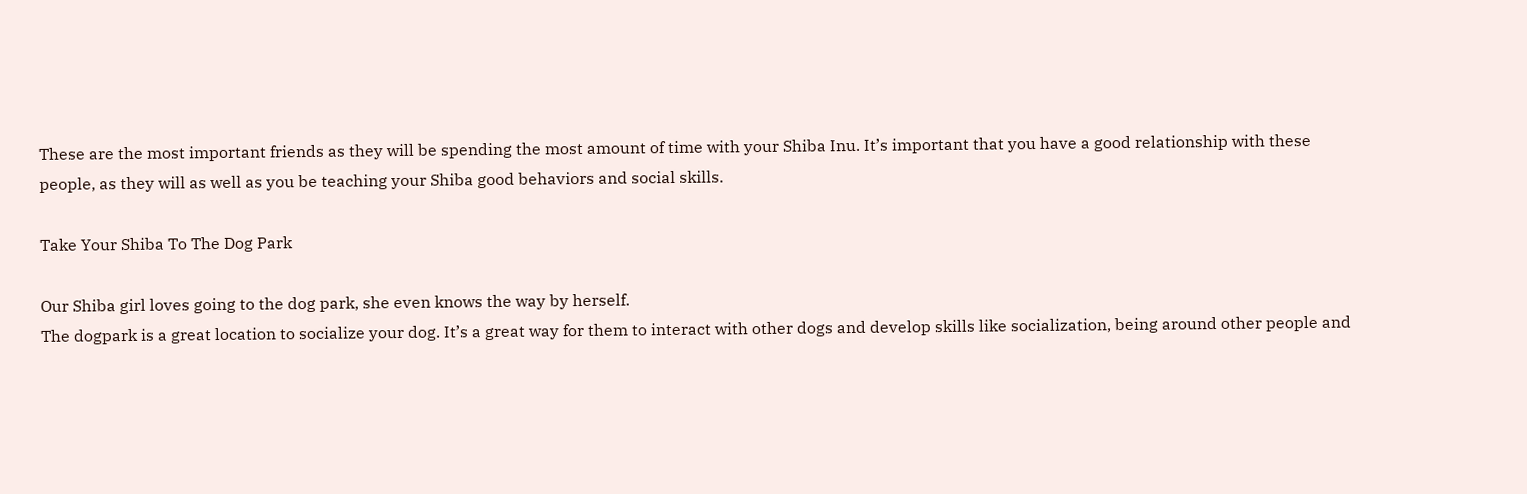These are the most important friends as they will be spending the most amount of time with your Shiba Inu. It’s important that you have a good relationship with these people, as they will as well as you be teaching your Shiba good behaviors and social skills.

Take Your Shiba To The Dog Park

Our Shiba girl loves going to the dog park, she even knows the way by herself.
The dogpark is a great location to socialize your dog. It’s a great way for them to interact with other dogs and develop skills like socialization, being around other people and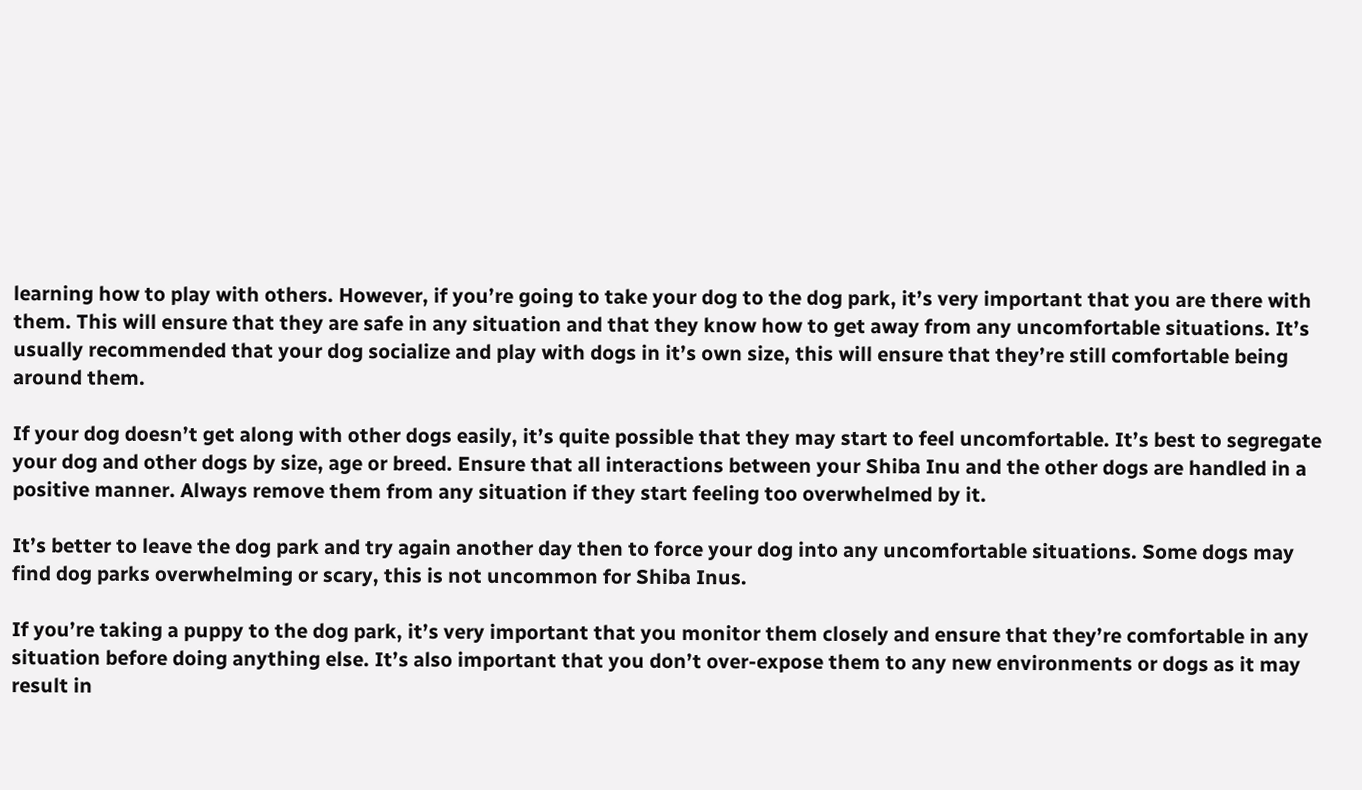learning how to play with others. However, if you’re going to take your dog to the dog park, it’s very important that you are there with them. This will ensure that they are safe in any situation and that they know how to get away from any uncomfortable situations. It’s usually recommended that your dog socialize and play with dogs in it’s own size, this will ensure that they’re still comfortable being around them.

If your dog doesn’t get along with other dogs easily, it’s quite possible that they may start to feel uncomfortable. It’s best to segregate your dog and other dogs by size, age or breed. Ensure that all interactions between your Shiba Inu and the other dogs are handled in a positive manner. Always remove them from any situation if they start feeling too overwhelmed by it.

It’s better to leave the dog park and try again another day then to force your dog into any uncomfortable situations. Some dogs may find dog parks overwhelming or scary, this is not uncommon for Shiba Inus.

If you’re taking a puppy to the dog park, it’s very important that you monitor them closely and ensure that they’re comfortable in any situation before doing anything else. It’s also important that you don’t over-expose them to any new environments or dogs as it may result in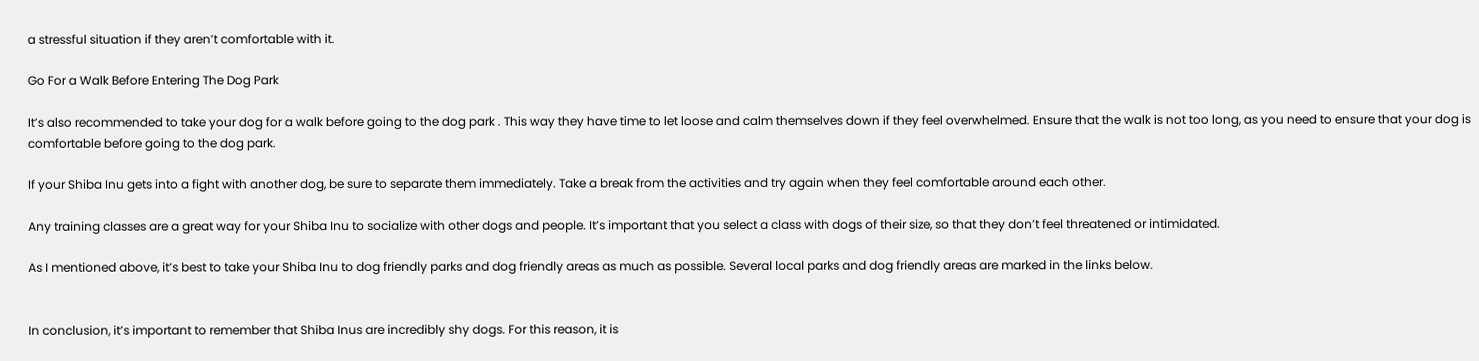a stressful situation if they aren’t comfortable with it.

Go For a Walk Before Entering The Dog Park

It’s also recommended to take your dog for a walk before going to the dog park . This way they have time to let loose and calm themselves down if they feel overwhelmed. Ensure that the walk is not too long, as you need to ensure that your dog is comfortable before going to the dog park.

If your Shiba Inu gets into a fight with another dog, be sure to separate them immediately. Take a break from the activities and try again when they feel comfortable around each other.

Any training classes are a great way for your Shiba Inu to socialize with other dogs and people. It’s important that you select a class with dogs of their size, so that they don’t feel threatened or intimidated.

As I mentioned above, it’s best to take your Shiba Inu to dog friendly parks and dog friendly areas as much as possible. Several local parks and dog friendly areas are marked in the links below.


In conclusion, it’s important to remember that Shiba Inus are incredibly shy dogs. For this reason, it is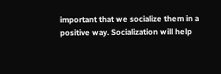important that we socialize them in a positive way. Socialization will help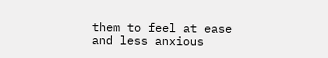them to feel at ease and less anxious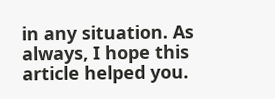in any situation. As always, I hope this article helped you.